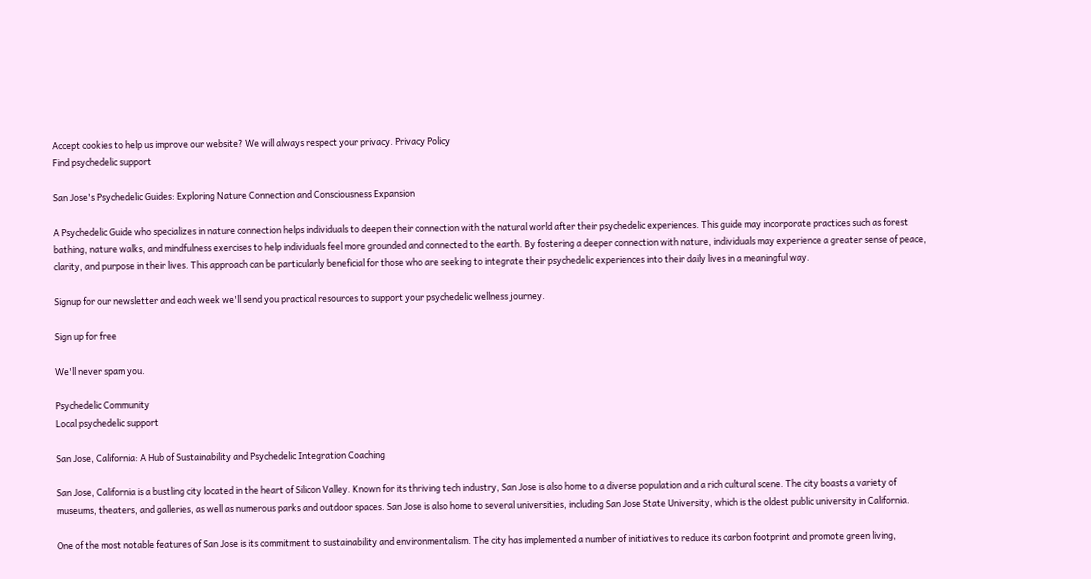Accept cookies to help us improve our website? We will always respect your privacy. Privacy Policy
Find psychedelic support

San Jose's Psychedelic Guides: Exploring Nature Connection and Consciousness Expansion

A Psychedelic Guide who specializes in nature connection helps individuals to deepen their connection with the natural world after their psychedelic experiences. This guide may incorporate practices such as forest bathing, nature walks, and mindfulness exercises to help individuals feel more grounded and connected to the earth. By fostering a deeper connection with nature, individuals may experience a greater sense of peace, clarity, and purpose in their lives. This approach can be particularly beneficial for those who are seeking to integrate their psychedelic experiences into their daily lives in a meaningful way.

Signup for our newsletter and each week we'll send you practical resources to support your psychedelic wellness journey.

Sign up for free

We'll never spam you.

Psychedelic Community
Local psychedelic support

San Jose, California: A Hub of Sustainability and Psychedelic Integration Coaching

San Jose, California is a bustling city located in the heart of Silicon Valley. Known for its thriving tech industry, San Jose is also home to a diverse population and a rich cultural scene. The city boasts a variety of museums, theaters, and galleries, as well as numerous parks and outdoor spaces. San Jose is also home to several universities, including San Jose State University, which is the oldest public university in California.

One of the most notable features of San Jose is its commitment to sustainability and environmentalism. The city has implemented a number of initiatives to reduce its carbon footprint and promote green living,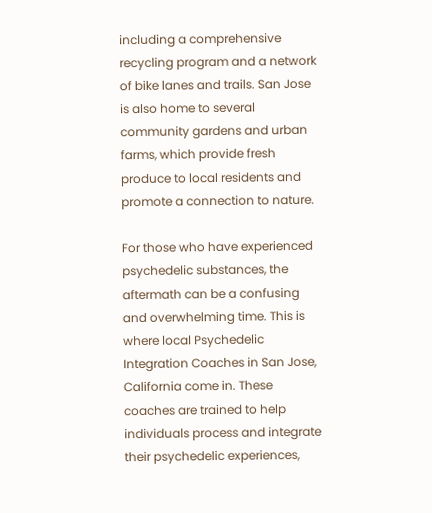including a comprehensive recycling program and a network of bike lanes and trails. San Jose is also home to several community gardens and urban farms, which provide fresh produce to local residents and promote a connection to nature.

For those who have experienced psychedelic substances, the aftermath can be a confusing and overwhelming time. This is where local Psychedelic Integration Coaches in San Jose, California come in. These coaches are trained to help individuals process and integrate their psychedelic experiences,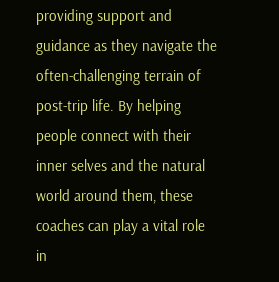providing support and guidance as they navigate the often-challenging terrain of post-trip life. By helping people connect with their inner selves and the natural world around them, these coaches can play a vital role in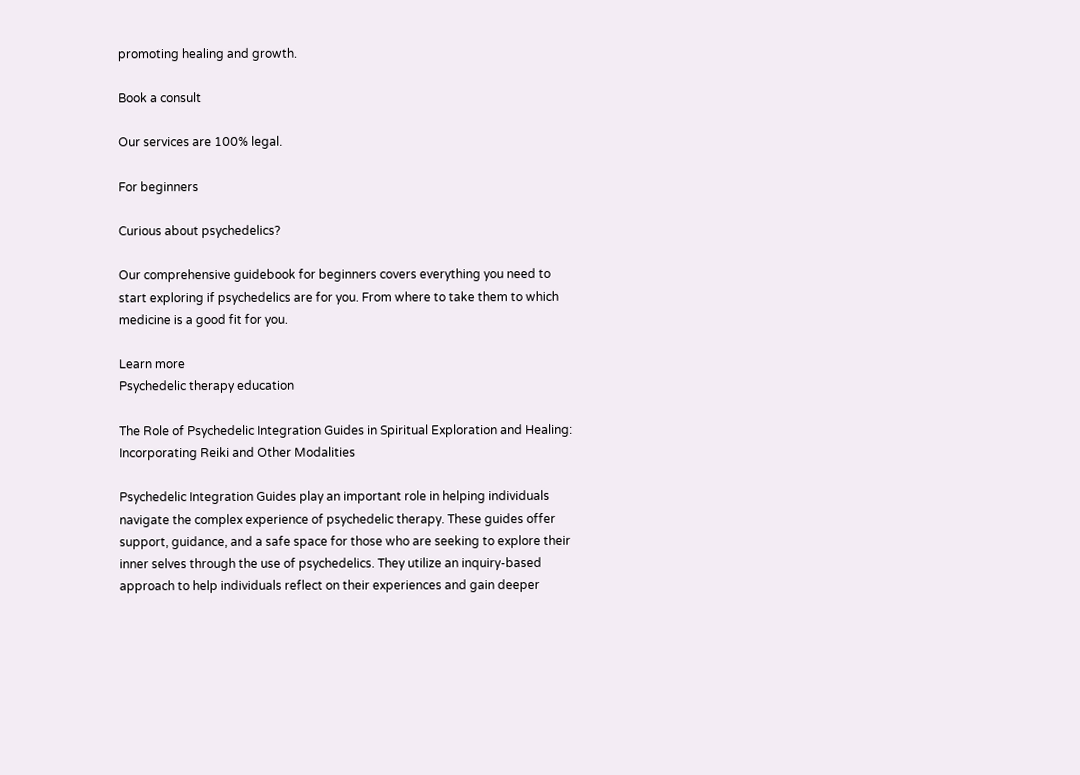promoting healing and growth.

Book a consult

Our services are 100% legal.

For beginners

Curious about psychedelics?

Our comprehensive guidebook for beginners covers everything you need to start exploring if psychedelics are for you. From where to take them to which medicine is a good fit for you.

Learn more
Psychedelic therapy education

The Role of Psychedelic Integration Guides in Spiritual Exploration and Healing: Incorporating Reiki and Other Modalities

Psychedelic Integration Guides play an important role in helping individuals navigate the complex experience of psychedelic therapy. These guides offer support, guidance, and a safe space for those who are seeking to explore their inner selves through the use of psychedelics. They utilize an inquiry-based approach to help individuals reflect on their experiences and gain deeper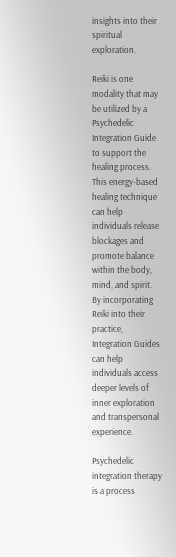insights into their spiritual exploration.

Reiki is one modality that may be utilized by a Psychedelic Integration Guide to support the healing process. This energy-based healing technique can help individuals release blockages and promote balance within the body, mind, and spirit. By incorporating Reiki into their practice, Integration Guides can help individuals access deeper levels of inner exploration and transpersonal experience.

Psychedelic integration therapy is a process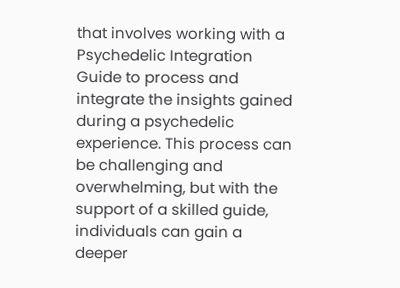that involves working with a Psychedelic Integration Guide to process and integrate the insights gained during a psychedelic experience. This process can be challenging and overwhelming, but with the support of a skilled guide, individuals can gain a deeper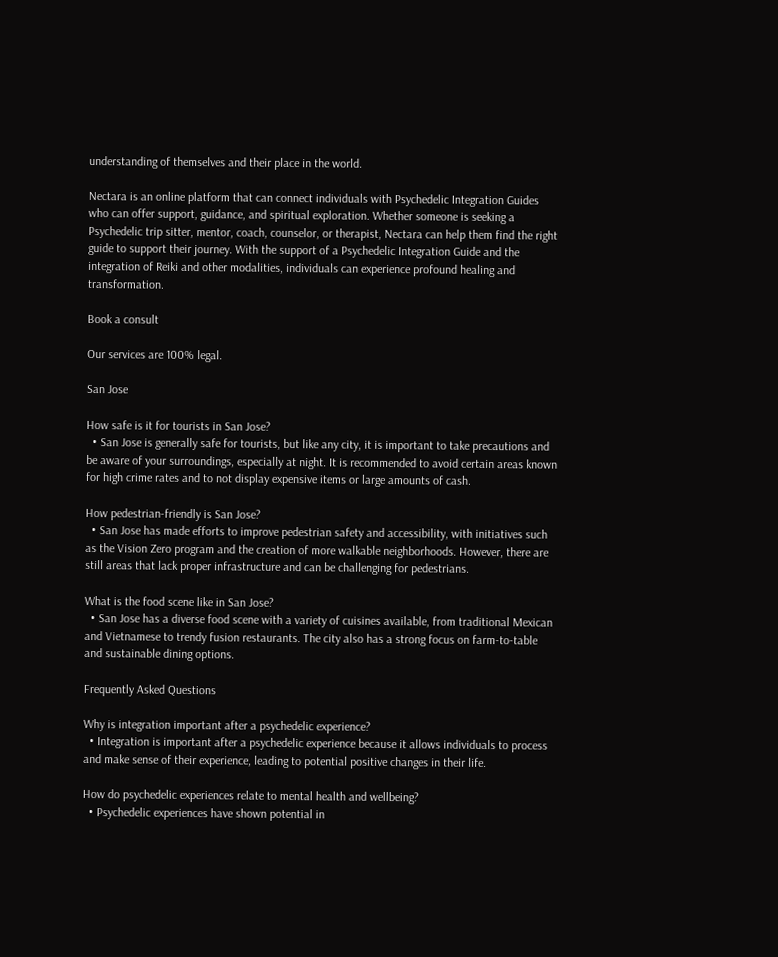understanding of themselves and their place in the world.

Nectara is an online platform that can connect individuals with Psychedelic Integration Guides who can offer support, guidance, and spiritual exploration. Whether someone is seeking a Psychedelic trip sitter, mentor, coach, counselor, or therapist, Nectara can help them find the right guide to support their journey. With the support of a Psychedelic Integration Guide and the integration of Reiki and other modalities, individuals can experience profound healing and transformation.

Book a consult

Our services are 100% legal.

San Jose

How safe is it for tourists in San Jose?
  • San Jose is generally safe for tourists, but like any city, it is important to take precautions and be aware of your surroundings, especially at night. It is recommended to avoid certain areas known for high crime rates and to not display expensive items or large amounts of cash.

How pedestrian-friendly is San Jose?
  • San Jose has made efforts to improve pedestrian safety and accessibility, with initiatives such as the Vision Zero program and the creation of more walkable neighborhoods. However, there are still areas that lack proper infrastructure and can be challenging for pedestrians.

What is the food scene like in San Jose?
  • San Jose has a diverse food scene with a variety of cuisines available, from traditional Mexican and Vietnamese to trendy fusion restaurants. The city also has a strong focus on farm-to-table and sustainable dining options.

Frequently Asked Questions

Why is integration important after a psychedelic experience?
  • Integration is important after a psychedelic experience because it allows individuals to process and make sense of their experience, leading to potential positive changes in their life.

How do psychedelic experiences relate to mental health and wellbeing?
  • Psychedelic experiences have shown potential in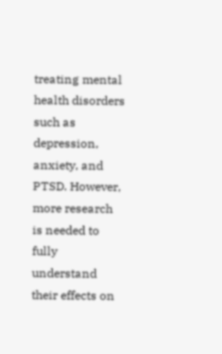treating mental health disorders such as depression, anxiety, and PTSD. However, more research is needed to fully understand their effects on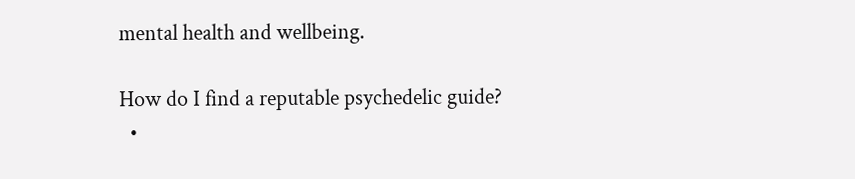mental health and wellbeing.

How do I find a reputable psychedelic guide?
  •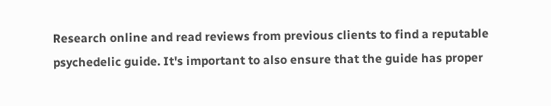Research online and read reviews from previous clients to find a reputable psychedelic guide. It's important to also ensure that the guide has proper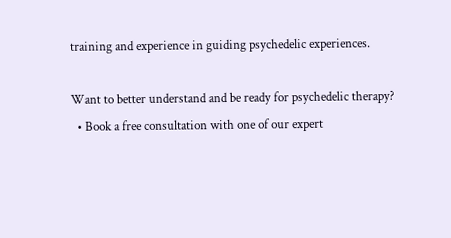training and experience in guiding psychedelic experiences.

Want to better understand and be ready for psychedelic therapy?
  • Book a free consultation with one of our expert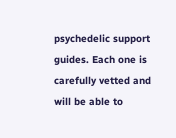psychedelic support guides. Each one is carefully vetted and will be able to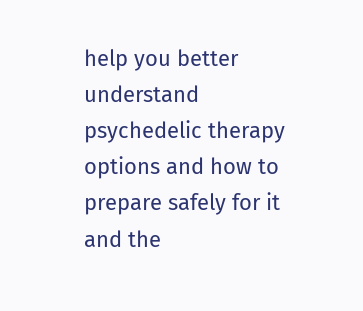help you better understand psychedelic therapy options and how to prepare safely for it and the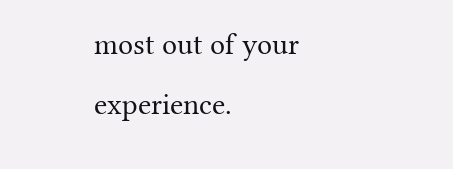most out of your experience.